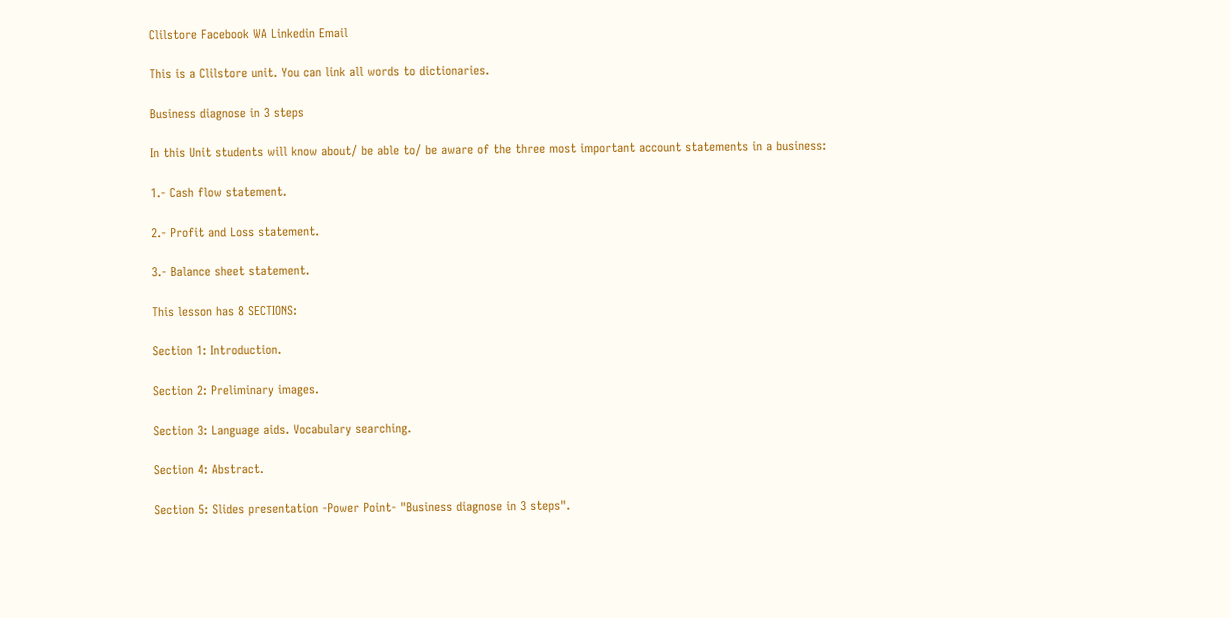Clilstore Facebook WA Linkedin Email

This is a Clilstore unit. You can link all words to dictionaries.

Business diagnose in 3 steps

In this Unit students will know about/ be able to/ be aware of the three most important account statements in a business:

1.- Cash flow statement.

2.- Profit and Loss statement.

3.- Balance sheet statement.

This lesson has 8 SECTIONS:

Section 1: Introduction.

Section 2: Preliminary images.

Section 3: Language aids. Vocabulary searching.

Section 4: Abstract.

Section 5: Slides presentation -Power Point- "Business diagnose in 3 steps".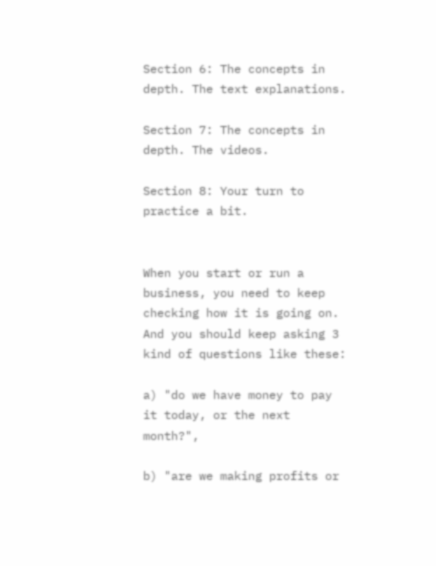Section 6: The concepts in depth. The text explanations.

Section 7: The concepts in depth. The videos.

Section 8: Your turn to practice a bit.


When you start or run a business, you need to keep checking how it is going on. And you should keep asking 3 kind of questions like these:

a) "do we have money to pay it today, or the next month?",

b) "are we making profits or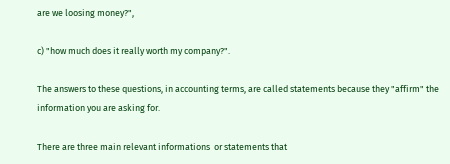are we loosing money?",

c) "how much does it really worth my company?".

The answers to these questions, in accounting terms, are called statements because they "affirm" the information you are asking for.

There are three main relevant informations  or statements that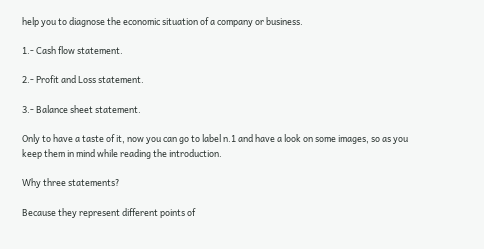help you to diagnose the economic situation of a company or business.

1.- Cash flow statement.

2.- Profit and Loss statement.

3.- Balance sheet statement.

Only to have a taste of it, now you can go to label n.1 and have a look on some images, so as you keep them in mind while reading the introduction.

Why three statements?

Because they represent different points of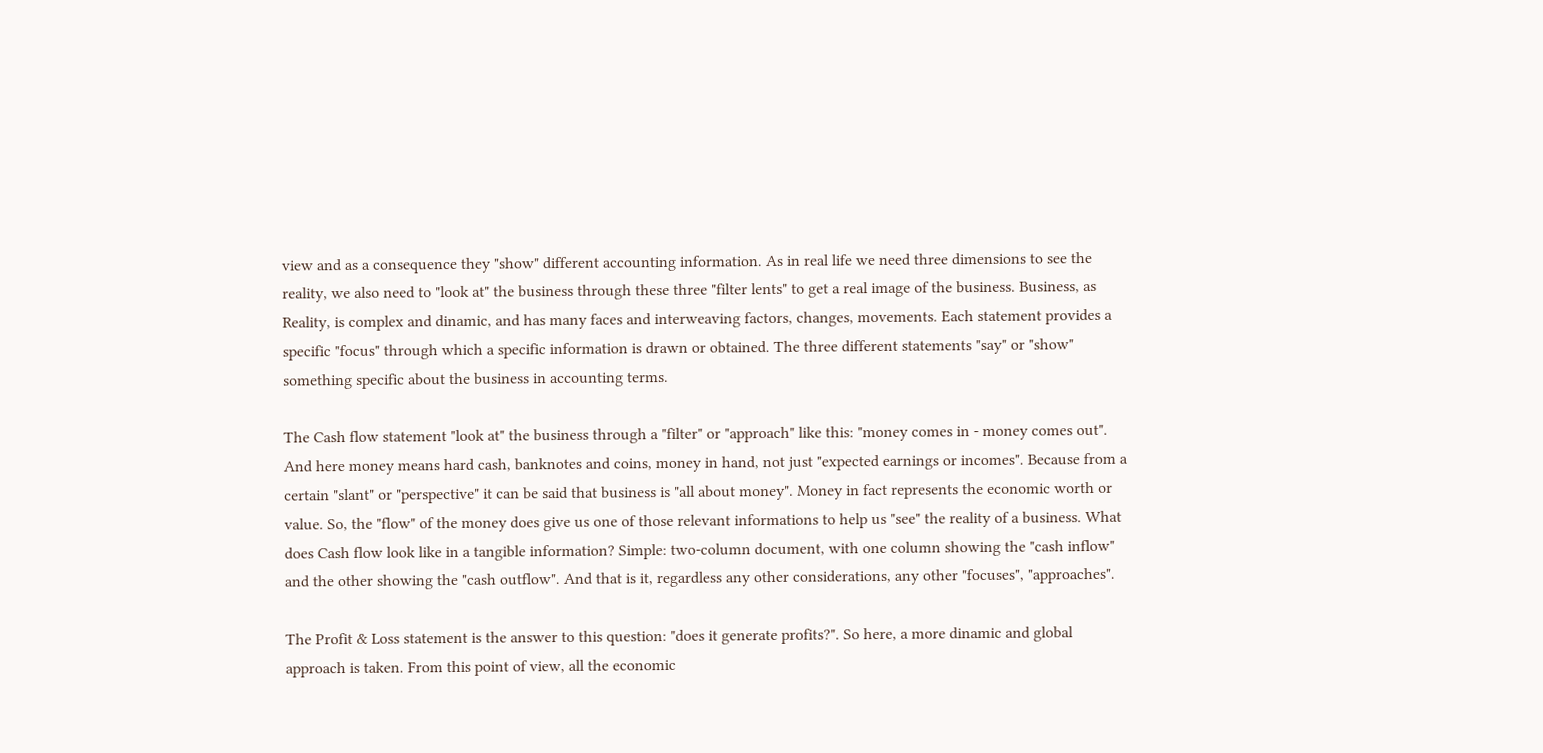view and as a consequence they "show" different accounting information. As in real life we need three dimensions to see the reality, we also need to "look at" the business through these three "filter lents" to get a real image of the business. Business, as Reality, is complex and dinamic, and has many faces and interweaving factors, changes, movements. Each statement provides a specific "focus" through which a specific information is drawn or obtained. The three different statements "say" or "show" something specific about the business in accounting terms.

The Cash flow statement "look at" the business through a "filter" or "approach" like this: "money comes in - money comes out". And here money means hard cash, banknotes and coins, money in hand, not just "expected earnings or incomes". Because from a certain "slant" or "perspective" it can be said that business is "all about money". Money in fact represents the economic worth or value. So, the "flow" of the money does give us one of those relevant informations to help us "see" the reality of a business. What does Cash flow look like in a tangible information? Simple: two-column document, with one column showing the "cash inflow" and the other showing the "cash outflow". And that is it, regardless any other considerations, any other "focuses", "approaches".

The Profit & Loss statement is the answer to this question: "does it generate profits?". So here, a more dinamic and global approach is taken. From this point of view, all the economic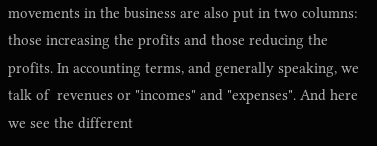movements in the business are also put in two columns:  those increasing the profits and those reducing the profits. In accounting terms, and generally speaking, we talk of  revenues or "incomes" and "expenses". And here we see the different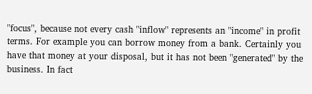"focus", because not every cash "inflow" represents an "income" in profit terms. For example you can borrow money from a bank. Certainly you have that money at your disposal, but it has not been "generated" by the business. In fact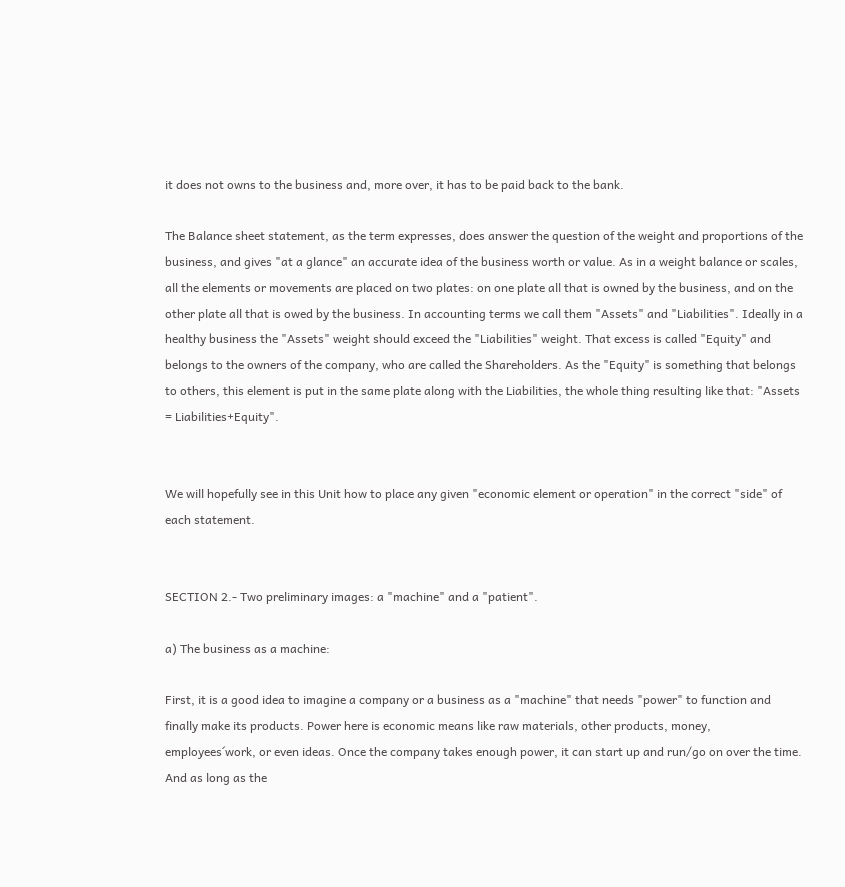it does not owns to the business and, more over, it has to be paid back to the bank.

The Balance sheet statement, as the term expresses, does answer the question of the weight and proportions of the business, and gives "at a glance" an accurate idea of the business worth or value. As in a weight balance or scales, all the elements or movements are placed on two plates: on one plate all that is owned by the business, and on the other plate all that is owed by the business. In accounting terms we call them "Assets" and "Liabilities". Ideally in a healthy business the "Assets" weight should exceed the "Liabilities" weight. That excess is called "Equity" and belongs to the owners of the company, who are called the Shareholders. As the "Equity" is something that belongs to others, this element is put in the same plate along with the Liabilities, the whole thing resulting like that: "Assets = Liabilities+Equity".


We will hopefully see in this Unit how to place any given "economic element or operation" in the correct "side" of each statement.


SECTION 2.- Two preliminary images: a "machine" and a "patient".

a) The business as a machine:

First, it is a good idea to imagine a company or a business as a "machine" that needs "power" to function and finally make its products. Power here is economic means like raw materials, other products, money, employees´work, or even ideas. Once the company takes enough power, it can start up and run/go on over the time. And as long as the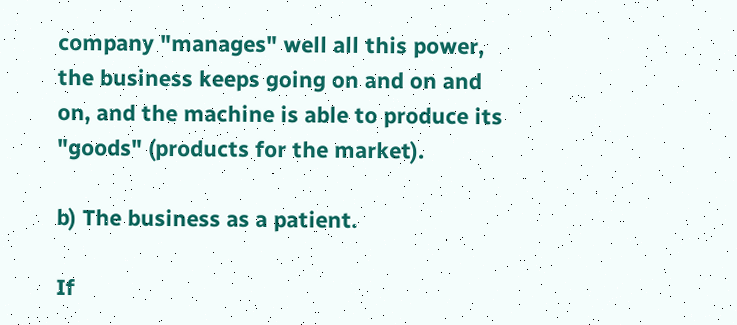company "manages" well all this power, the business keeps going on and on and on, and the machine is able to produce its "goods" (products for the market).

b) The business as a patient.

If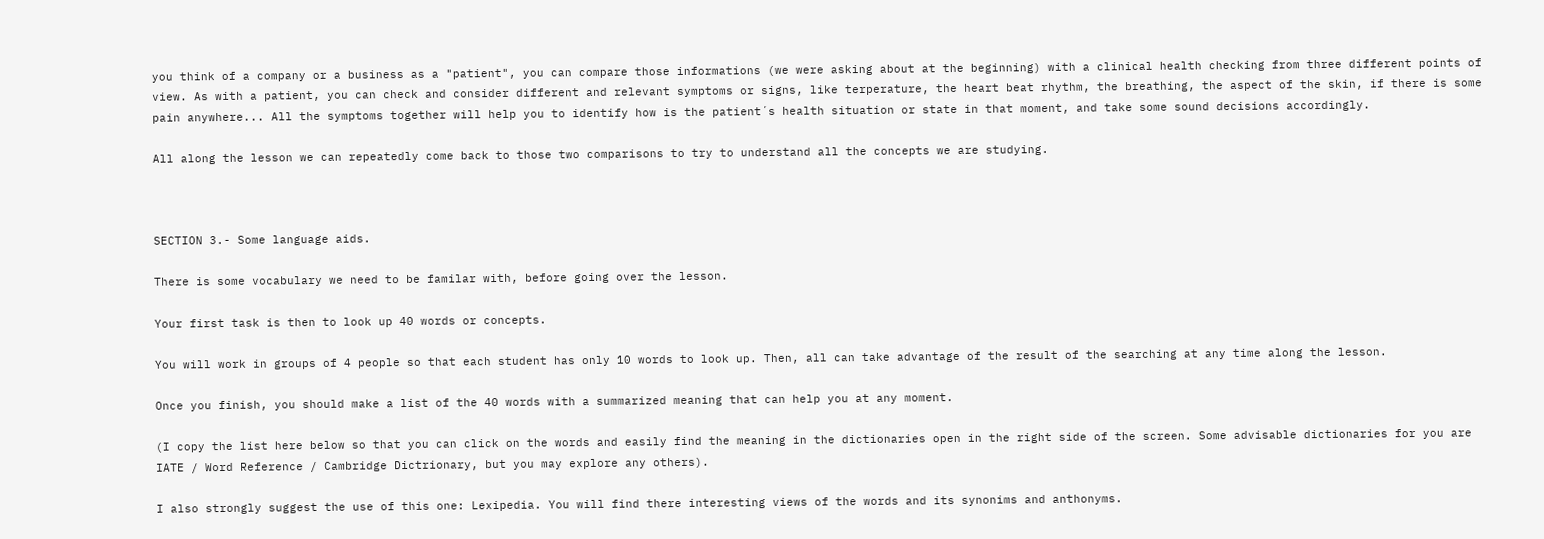you think of a company or a business as a "patient", you can compare those informations (we were asking about at the beginning) with a clinical health checking from three different points of view. As with a patient, you can check and consider different and relevant symptoms or signs, like terperature, the heart beat rhythm, the breathing, the aspect of the skin, if there is some pain anywhere... All the symptoms together will help you to identify how is the patient´s health situation or state in that moment, and take some sound decisions accordingly.

All along the lesson we can repeatedly come back to those two comparisons to try to understand all the concepts we are studying.



SECTION 3.- Some language aids.

There is some vocabulary we need to be familar with, before going over the lesson.

Your first task is then to look up 40 words or concepts.

You will work in groups of 4 people so that each student has only 10 words to look up. Then, all can take advantage of the result of the searching at any time along the lesson.

Once you finish, you should make a list of the 40 words with a summarized meaning that can help you at any moment.

(I copy the list here below so that you can click on the words and easily find the meaning in the dictionaries open in the right side of the screen. Some advisable dictionaries for you are IATE / Word Reference / Cambridge Dictrionary, but you may explore any others).

I also strongly suggest the use of this one: Lexipedia. You will find there interesting views of the words and its synonims and anthonyms.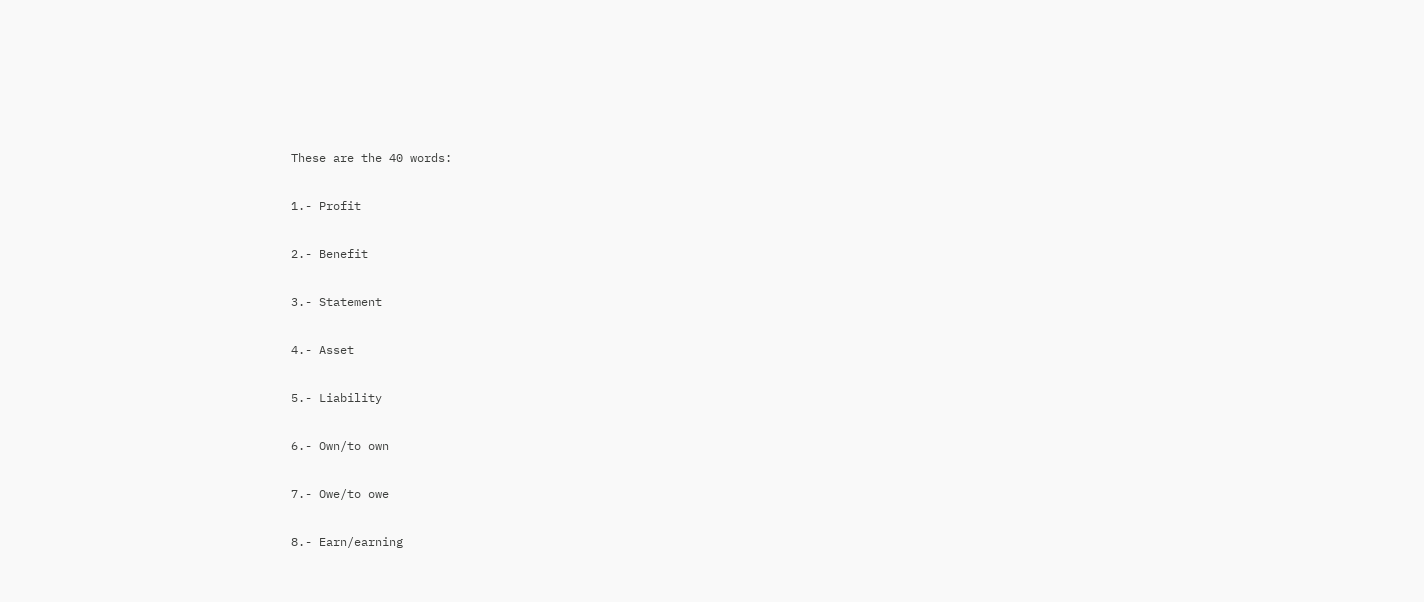These are the 40 words:

1.- Profit

2.- Benefit

3.- Statement

4.- Asset

5.- Liability

6.- Own/to own

7.- Owe/to owe

8.- Earn/earning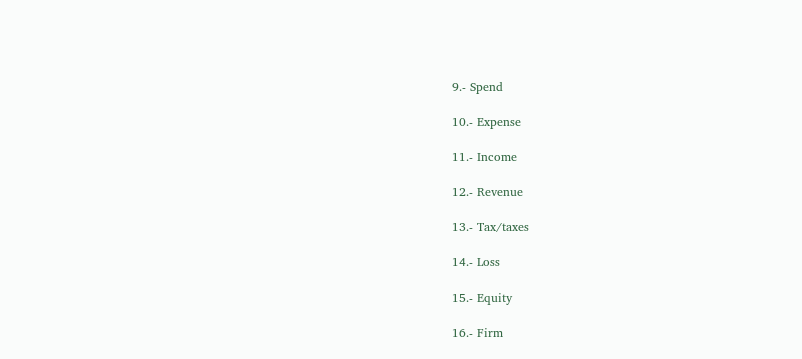9.- Spend

10.- Expense

11.- Income

12.- Revenue

13.- Tax/taxes

14.- Loss

15.- Equity

16.- Firm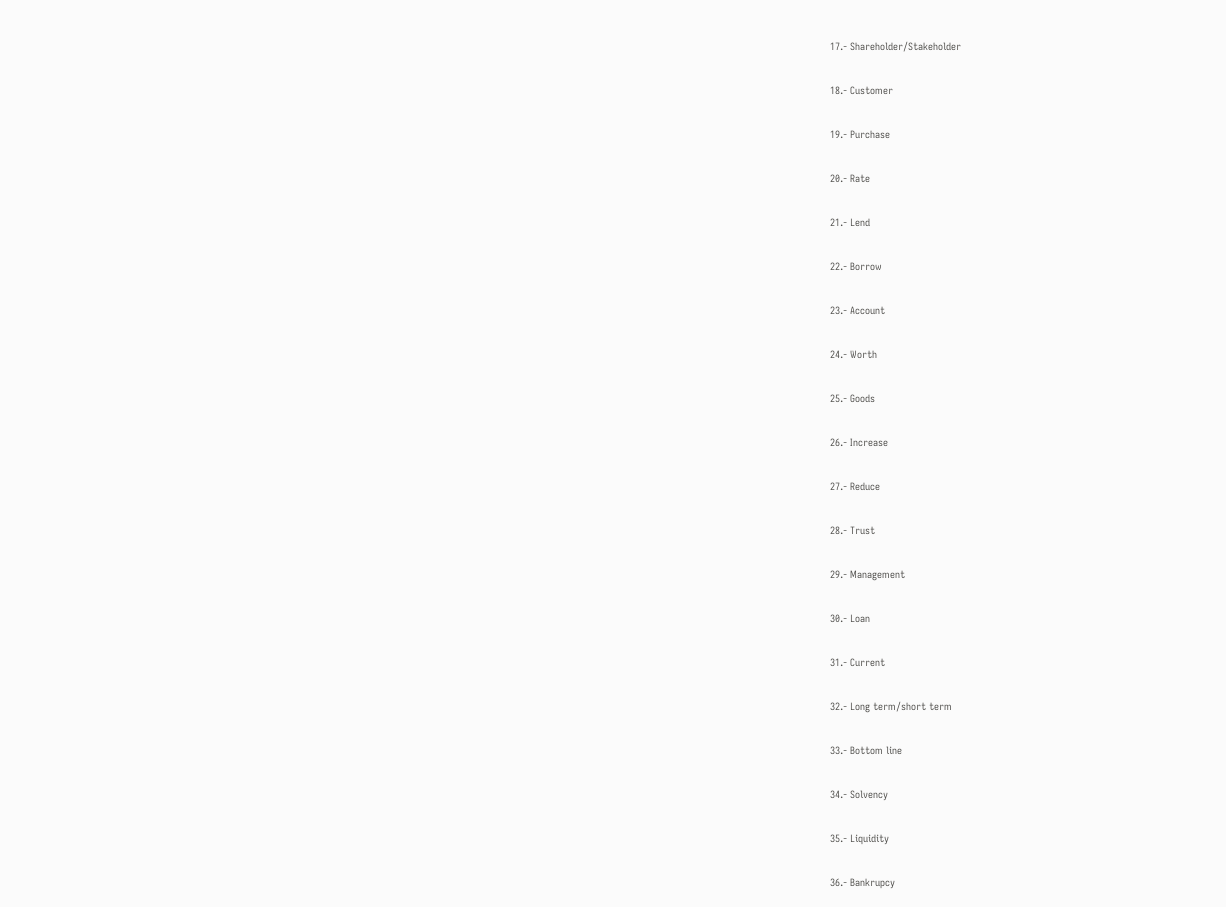17.- Shareholder/Stakeholder

18.- Customer

19.- Purchase

20.- Rate

21.- Lend

22.- Borrow

23.- Account

24.- Worth

25.- Goods

26.- Increase

27.- Reduce

28.- Trust

29.- Management

30.- Loan

31.- Current

32.- Long term/short term

33.- Bottom line

34.- Solvency

35.- Liquidity

36.- Bankrupcy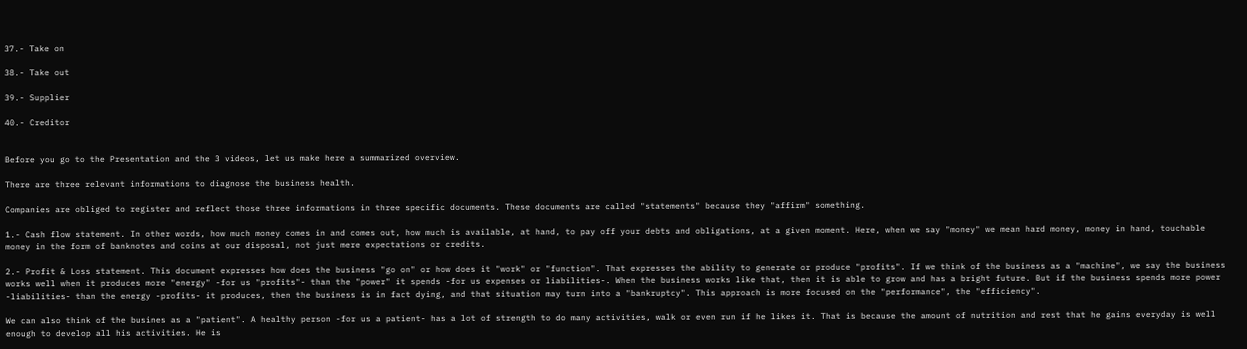37.- Take on

38.- Take out

39.- Supplier

40.- Creditor


Before you go to the Presentation and the 3 videos, let us make here a summarized overview.

There are three relevant informations to diagnose the business health.

Companies are obliged to register and reflect those three informations in three specific documents. These documents are called "statements" because they "affirm" something.

1.- Cash flow statement. In other words, how much money comes in and comes out, how much is available, at hand, to pay off your debts and obligations, at a given moment. Here, when we say "money" we mean hard money, money in hand, touchable money in the form of banknotes and coins at our disposal, not just mere expectations or credits.

2.- Profit & Loss statement. This document expresses how does the business "go on" or how does it "work" or "function". That expresses the ability to generate or produce "profits". If we think of the business as a "machine", we say the business works well when it produces more "energy" -for us "profits"- than the "power" it spends -for us expenses or liabilities-. When the business works like that, then it is able to grow and has a bright future. But if the business spends more power -liabilities- than the energy -profits- it produces, then the business is in fact dying, and that situation may turn into a "bankruptcy". This approach is more focused on the "performance", the "efficiency".

We can also think of the busines as a "patient". A healthy person -for us a patient- has a lot of strength to do many activities, walk or even run if he likes it. That is because the amount of nutrition and rest that he gains everyday is well enough to develop all his activities. He is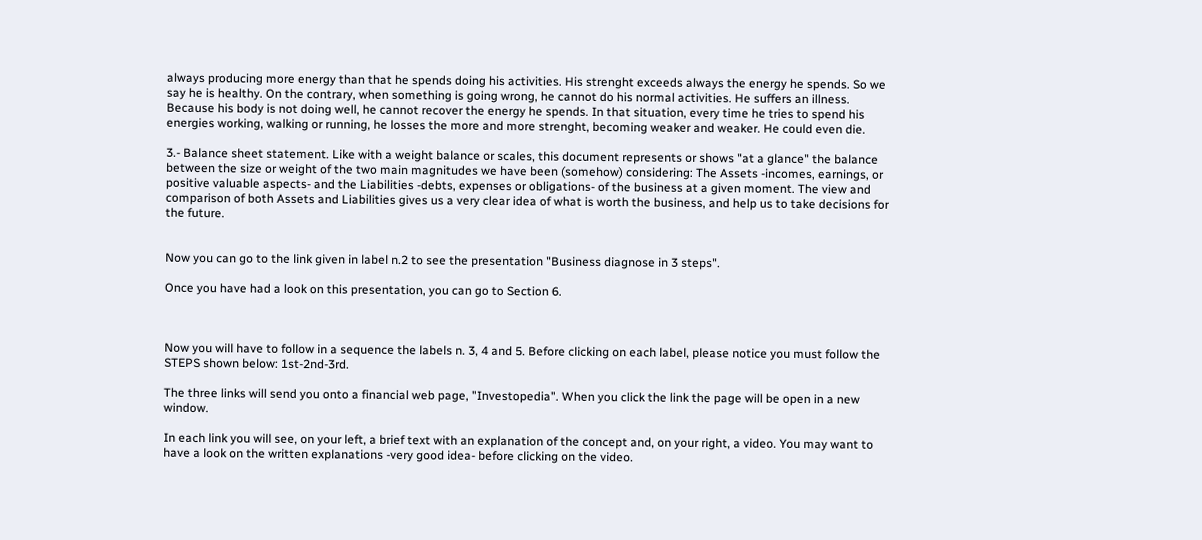always producing more energy than that he spends doing his activities. His strenght exceeds always the energy he spends. So we say he is healthy. On the contrary, when something is going wrong, he cannot do his normal activities. He suffers an illness. Because his body is not doing well, he cannot recover the energy he spends. In that situation, every time he tries to spend his energies working, walking or running, he losses the more and more strenght, becoming weaker and weaker. He could even die.

3.- Balance sheet statement. Like with a weight balance or scales, this document represents or shows "at a glance" the balance between the size or weight of the two main magnitudes we have been (somehow) considering: The Assets -incomes, earnings, or positive valuable aspects- and the Liabilities -debts, expenses or obligations- of the business at a given moment. The view and comparison of both Assets and Liabilities gives us a very clear idea of what is worth the business, and help us to take decisions for the future.


Now you can go to the link given in label n.2 to see the presentation "Business diagnose in 3 steps".

Once you have had a look on this presentation, you can go to Section 6.



Now you will have to follow in a sequence the labels n. 3, 4 and 5. Before clicking on each label, please notice you must follow the STEPS shown below: 1st-2nd-3rd.

The three links will send you onto a financial web page, "Investopedia". When you click the link the page will be open in a new window.

In each link you will see, on your left, a brief text with an explanation of the concept and, on your right, a video. You may want to have a look on the written explanations -very good idea- before clicking on the video.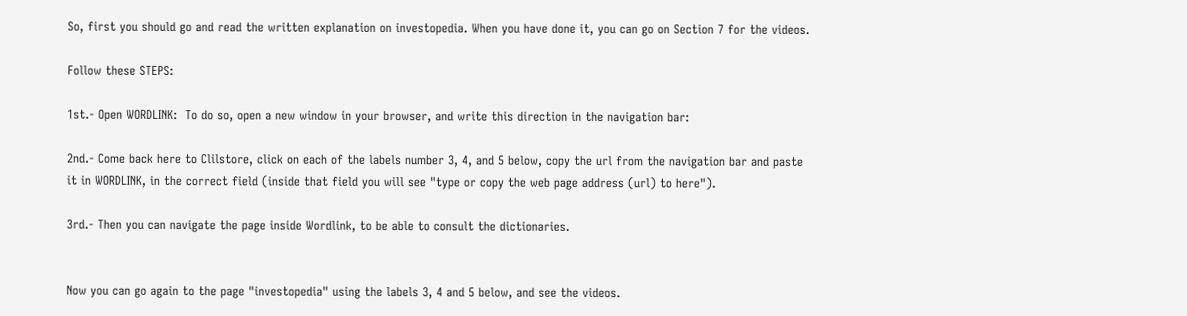So, first you should go and read the written explanation on investopedia. When you have done it, you can go on Section 7 for the videos.

Follow these STEPS:

1st.- Open WORDLINK:  To do so, open a new window in your browser, and write this direction in the navigation bar:

2nd.- Come back here to Clilstore, click on each of the labels number 3, 4, and 5 below, copy the url from the navigation bar and paste it in WORDLINK, in the correct field (inside that field you will see "type or copy the web page address (url) to here").

3rd.- Then you can navigate the page inside Wordlink, to be able to consult the dictionaries.


Now you can go again to the page "investopedia" using the labels 3, 4 and 5 below, and see the videos.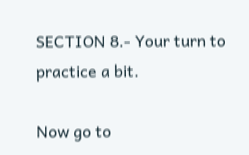SECTION 8.- Your turn to practice a bit.

Now go to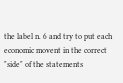the label n. 6 and try to put each economic movent in the correct "side" of the statements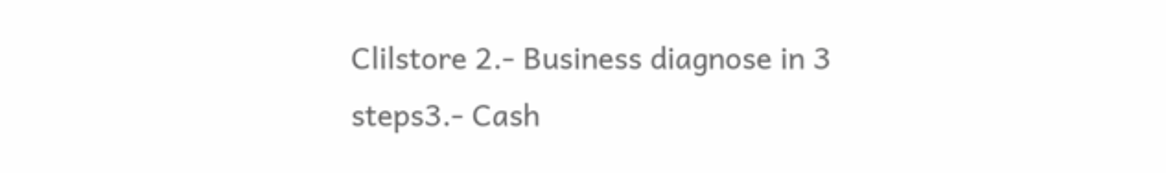Clilstore 2.- Business diagnose in 3 steps3.- Cash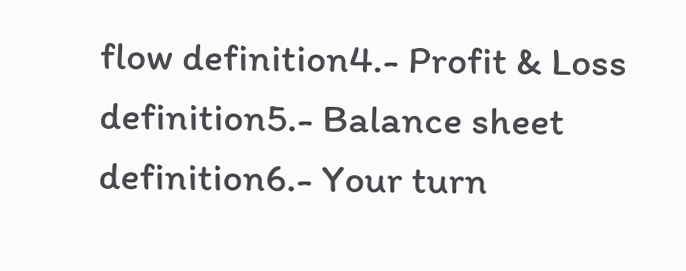flow definition4.- Profit & Loss definition5.- Balance sheet definition6.- Your turn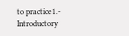to practice1.- Introductory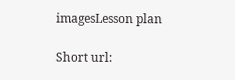imagesLesson plan

Short url: